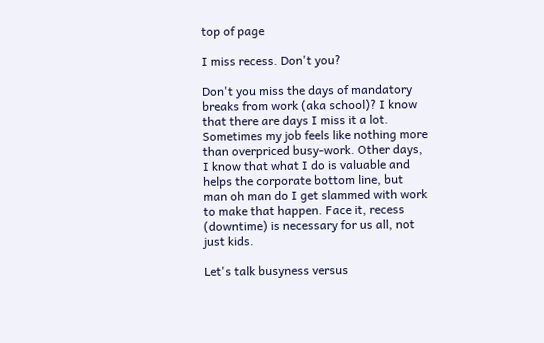top of page

I miss recess. Don't you?

Don't you miss the days of mandatory breaks from work (aka school)? I know that there are days I miss it a lot. Sometimes my job feels like nothing more than overpriced busy-work. Other days, I know that what I do is valuable and helps the corporate bottom line, but man oh man do I get slammed with work to make that happen. Face it, recess (downtime) is necessary for us all, not just kids.

Let's talk busyness versus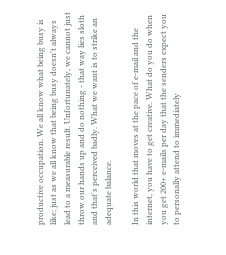productive occupation. We all know what being busy is like; just as we all know that being busy doesn't always lead to a measurable result. Unfortunately, we cannot just throw our hands up and do nothing - that way lies sloth and that's perceived badly. What we want is to strike an adequate balance.

In this world that moves at the pace of e-mail and the internet, you have to get creative. What do you do when you get 200+ e-mails per day that the senders expect you to personally attend to immediately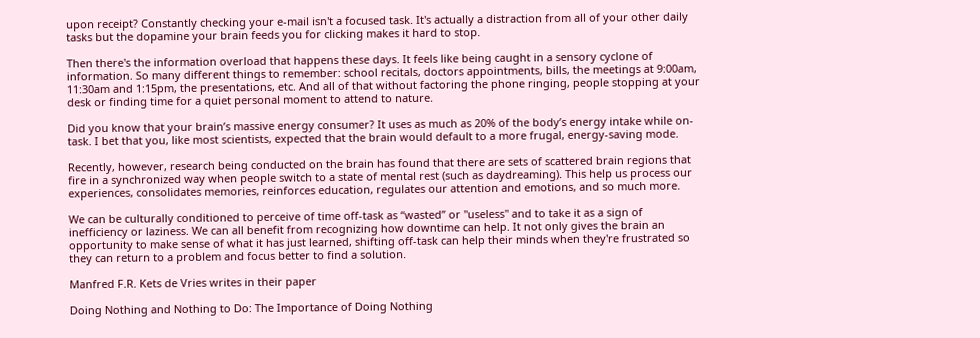upon receipt? Constantly checking your e-mail isn't a focused task. It's actually a distraction from all of your other daily tasks but the dopamine your brain feeds you for clicking makes it hard to stop.

Then there's the information overload that happens these days. It feels like being caught in a sensory cyclone of information. So many different things to remember: school recitals, doctors appointments, bills, the meetings at 9:00am, 11:30am and 1:15pm, the presentations, etc. And all of that without factoring the phone ringing, people stopping at your desk or finding time for a quiet personal moment to attend to nature.

Did you know that your brain’s massive energy consumer? It uses as much as 20% of the body’s energy intake while on-task. I bet that you, like most scientists, expected that the brain would default to a more frugal, energy-saving mode.

Recently, however, research being conducted on the brain has found that there are sets of scattered brain regions that fire in a synchronized way when people switch to a state of mental rest (such as daydreaming). This help us process our experiences, consolidates memories, reinforces education, regulates our attention and emotions, and so much more.

We can be culturally conditioned to perceive of time off-task as “wasted” or "useless" and to take it as a sign of inefficiency or laziness. We can all benefit from recognizing how downtime can help. It not only gives the brain an opportunity to make sense of what it has just learned, shifting off-task can help their minds when they're frustrated so they can return to a problem and focus better to find a solution.

Manfred F.R. Kets de Vries writes in their paper

Doing Nothing and Nothing to Do: The Importance of Doing Nothing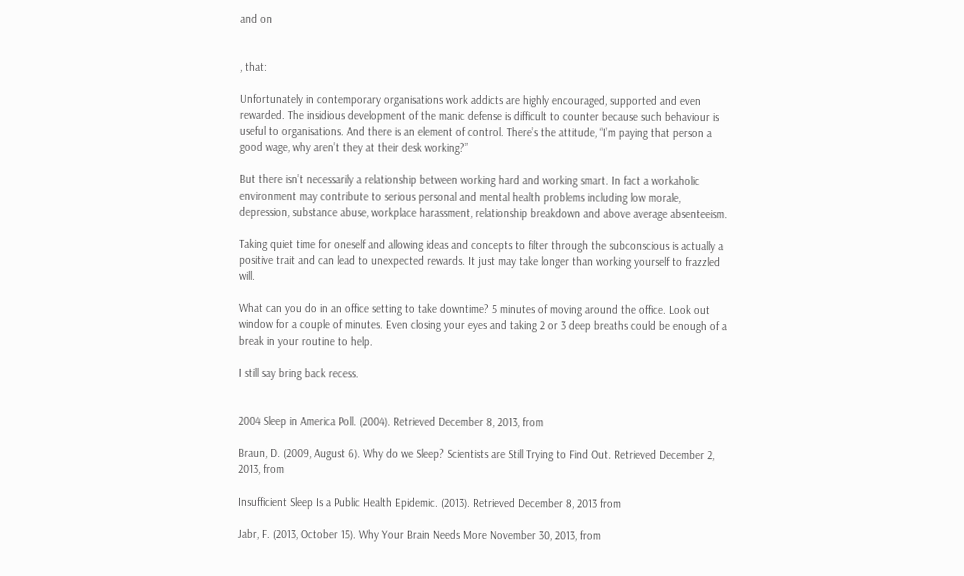and on


, that:

Unfortunately in contemporary organisations work addicts are highly encouraged, supported and even rewarded. The insidious development of the manic defense is difficult to counter because such behaviour is useful to organisations. And there is an element of control. There’s the attitude, “I’m paying that person a good wage, why aren’t they at their desk working?”

But there isn’t necessarily a relationship between working hard and working smart. In fact a workaholic environment may contribute to serious personal and mental health problems including low morale, depression, substance abuse, workplace harassment, relationship breakdown and above average absenteeism.

Taking quiet time for oneself and allowing ideas and concepts to filter through the subconscious is actually a positive trait and can lead to unexpected rewards. It just may take longer than working yourself to frazzled will.

What can you do in an office setting to take downtime? 5 minutes of moving around the office. Look out window for a couple of minutes. Even closing your eyes and taking 2 or 3 deep breaths could be enough of a break in your routine to help.

I still say bring back recess.


2004 Sleep in America Poll. (2004). Retrieved December 8, 2013, from

Braun, D. (2009, August 6). Why do we Sleep? Scientists are Still Trying to Find Out. Retrieved December 2, 2013, from

Insufficient Sleep Is a Public Health Epidemic. (2013). Retrieved December 8, 2013 from

Jabr, F. (2013, October 15). Why Your Brain Needs More November 30, 2013, from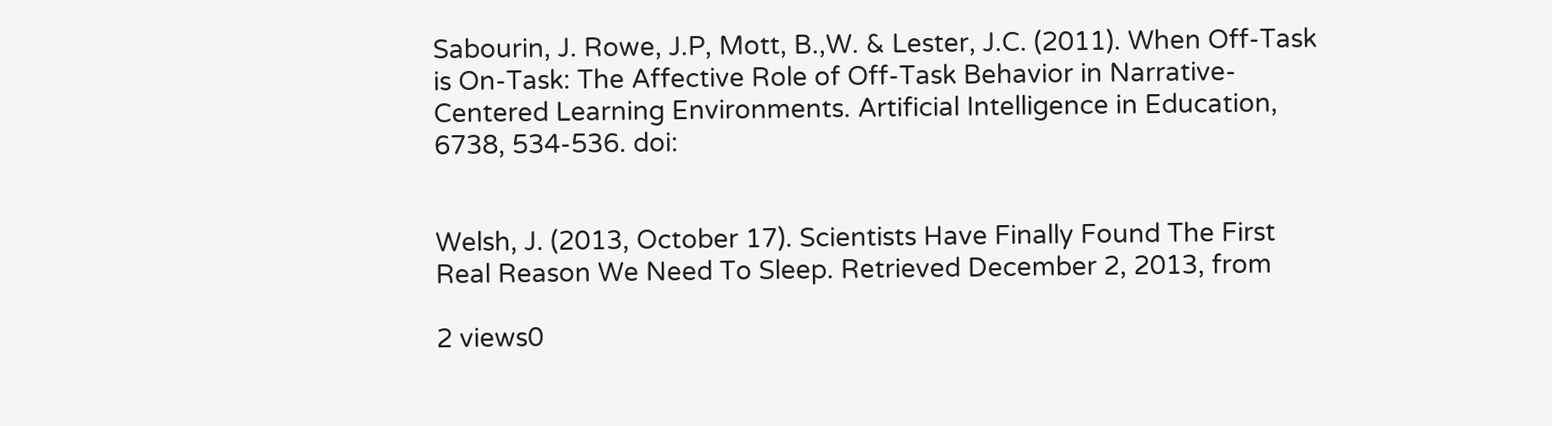Sabourin, J. Rowe, J.P, Mott, B.,W. & Lester, J.C. (2011). When Off-Task is On-Task: The Affective Role of Off-Task Behavior in Narrative-Centered Learning Environments. Artificial Intelligence in Education, 6738, 534-536. doi:


Welsh, J. (2013, October 17). Scientists Have Finally Found The First Real Reason We Need To Sleep. Retrieved December 2, 2013, from

2 views0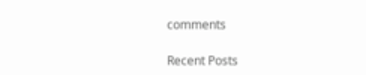comments

Recent Posts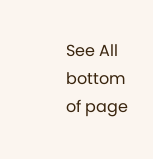See All
bottom of page